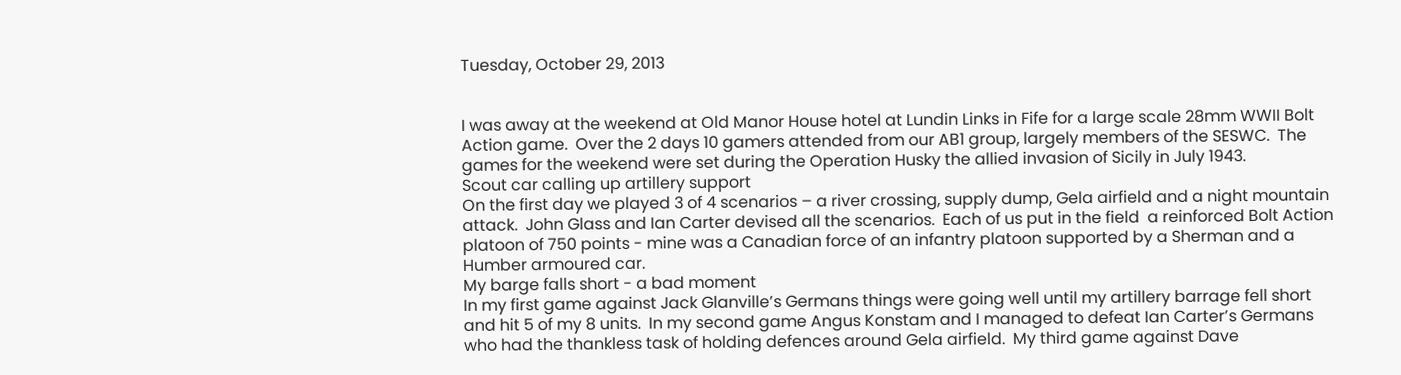Tuesday, October 29, 2013


I was away at the weekend at Old Manor House hotel at Lundin Links in Fife for a large scale 28mm WWII Bolt Action game.  Over the 2 days 10 gamers attended from our AB1 group, largely members of the SESWC.  The games for the weekend were set during the Operation Husky the allied invasion of Sicily in July 1943.
Scout car calling up artillery support
On the first day we played 3 of 4 scenarios – a river crossing, supply dump, Gela airfield and a night mountain attack.  John Glass and Ian Carter devised all the scenarios.  Each of us put in the field  a reinforced Bolt Action platoon of 750 points - mine was a Canadian force of an infantry platoon supported by a Sherman and a Humber armoured car.
My barge falls short - a bad moment
In my first game against Jack Glanville’s Germans things were going well until my artillery barrage fell short and hit 5 of my 8 units.  In my second game Angus Konstam and I managed to defeat Ian Carter’s Germans who had the thankless task of holding defences around Gela airfield.  My third game against Dave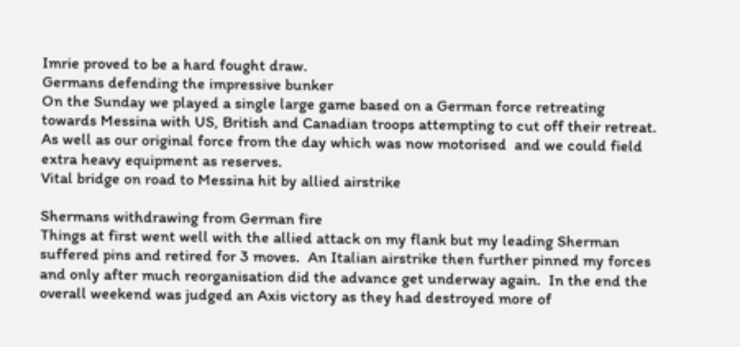Imrie proved to be a hard fought draw.
Germans defending the impressive bunker
On the Sunday we played a single large game based on a German force retreating towards Messina with US, British and Canadian troops attempting to cut off their retreat.  As well as our original force from the day which was now motorised  and we could field extra heavy equipment as reserves.
Vital bridge on road to Messina hit by allied airstrike

Shermans withdrawing from German fire
Things at first went well with the allied attack on my flank but my leading Sherman suffered pins and retired for 3 moves.  An Italian airstrike then further pinned my forces and only after much reorganisation did the advance get underway again.  In the end the overall weekend was judged an Axis victory as they had destroyed more of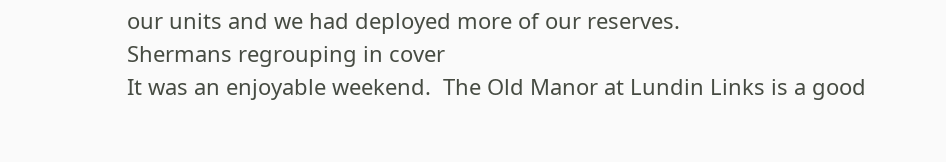our units and we had deployed more of our reserves.
Shermans regrouping in cover
It was an enjoyable weekend.  The Old Manor at Lundin Links is a good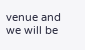venue and we will be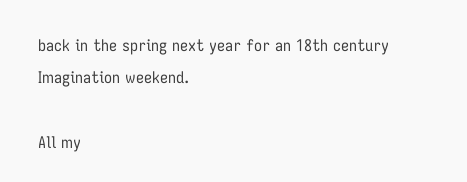back in the spring next year for an 18th century Imagination weekend.

All my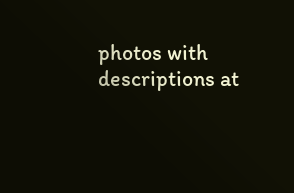photos with descriptions at